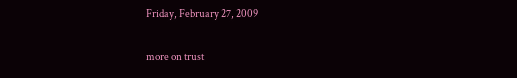Friday, February 27, 2009

more on trust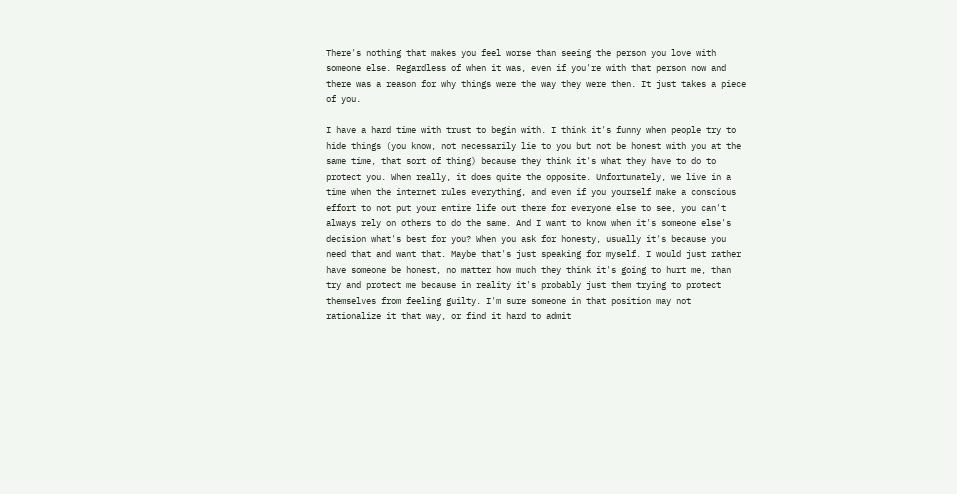There's nothing that makes you feel worse than seeing the person you love with someone else. Regardless of when it was, even if you're with that person now and there was a reason for why things were the way they were then. It just takes a piece of you.

I have a hard time with trust to begin with. I think it's funny when people try to hide things (you know, not necessarily lie to you but not be honest with you at the same time, that sort of thing) because they think it's what they have to do to protect you. When really, it does quite the opposite. Unfortunately, we live in a time when the internet rules everything, and even if you yourself make a conscious effort to not put your entire life out there for everyone else to see, you can't always rely on others to do the same. And I want to know when it's someone else's decision what's best for you? When you ask for honesty, usually it's because you need that and want that. Maybe that's just speaking for myself. I would just rather have someone be honest, no matter how much they think it's going to hurt me, than try and protect me because in reality it's probably just them trying to protect themselves from feeling guilty. I'm sure someone in that position may not rationalize it that way, or find it hard to admit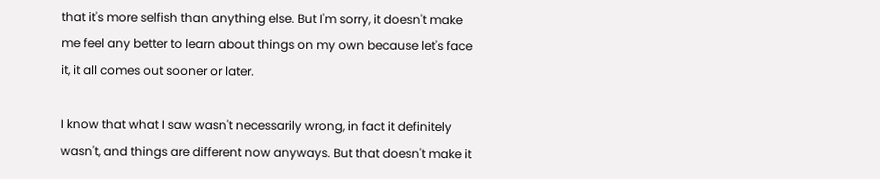that it's more selfish than anything else. But I'm sorry, it doesn't make me feel any better to learn about things on my own because let's face it, it all comes out sooner or later.

I know that what I saw wasn't necessarily wrong, in fact it definitely wasn't, and things are different now anyways. But that doesn't make it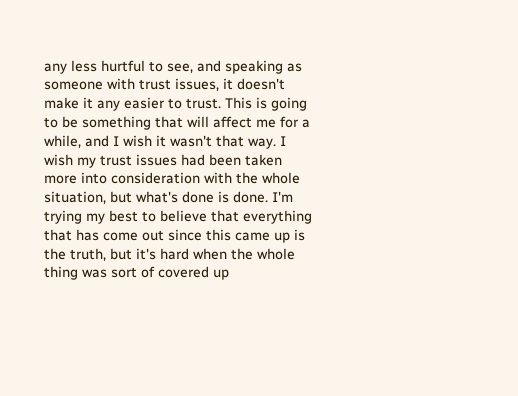any less hurtful to see, and speaking as someone with trust issues, it doesn't make it any easier to trust. This is going to be something that will affect me for a while, and I wish it wasn't that way. I wish my trust issues had been taken more into consideration with the whole situation, but what's done is done. I'm trying my best to believe that everything that has come out since this came up is the truth, but it's hard when the whole thing was sort of covered up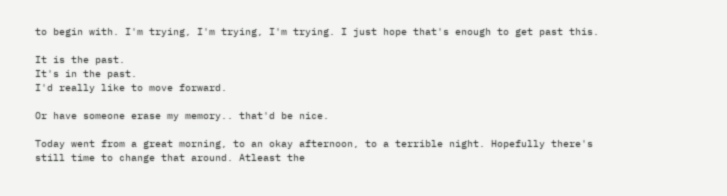to begin with. I'm trying, I'm trying, I'm trying. I just hope that's enough to get past this.

It is the past.
It's in the past.
I'd really like to move forward.

Or have someone erase my memory.. that'd be nice.

Today went from a great morning, to an okay afternoon, to a terrible night. Hopefully there's still time to change that around. Atleast the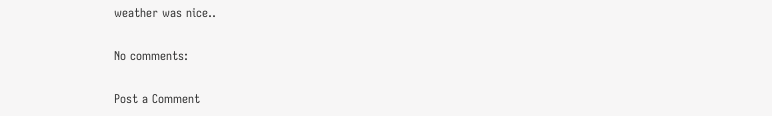weather was nice..

No comments:

Post a Comment